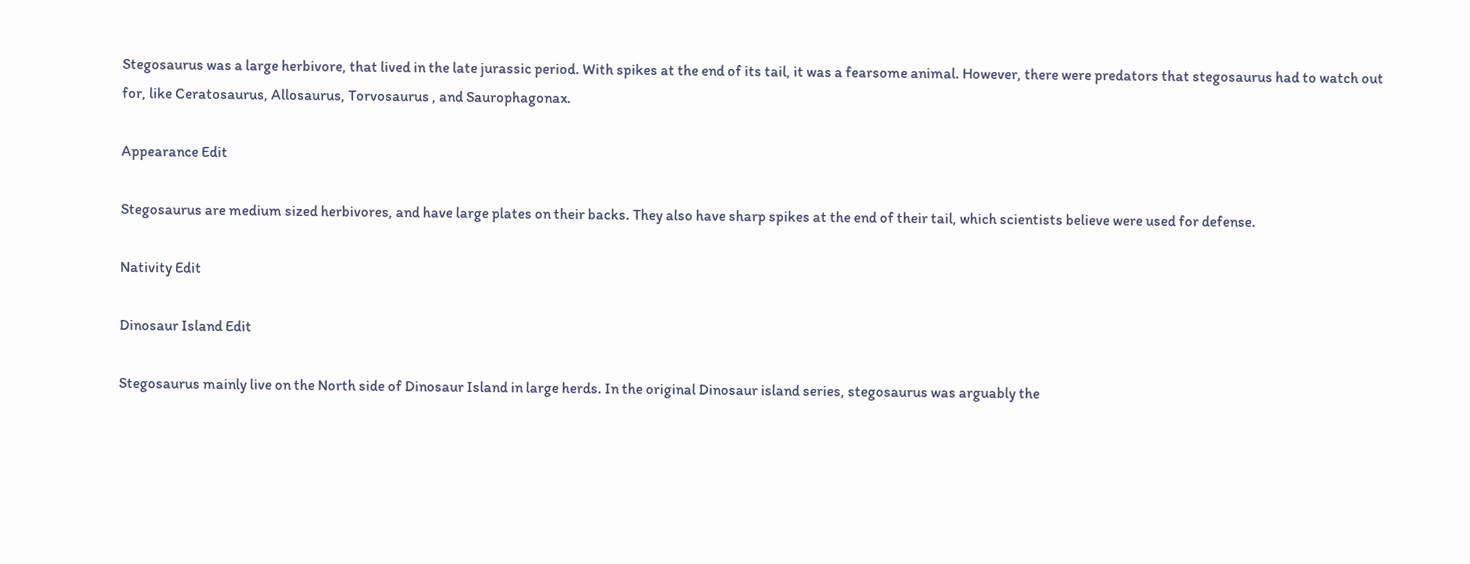Stegosaurus was a large herbivore, that lived in the late jurassic period. With spikes at the end of its tail, it was a fearsome animal. However, there were predators that stegosaurus had to watch out for, like Ceratosaurus, Allosaurus, Torvosaurus , and Saurophagonax.

Appearance Edit

Stegosaurus are medium sized herbivores, and have large plates on their backs. They also have sharp spikes at the end of their tail, which scientists believe were used for defense.

Nativity Edit

Dinosaur Island Edit

Stegosaurus mainly live on the North side of Dinosaur Island in large herds. In the original Dinosaur island series, stegosaurus was arguably the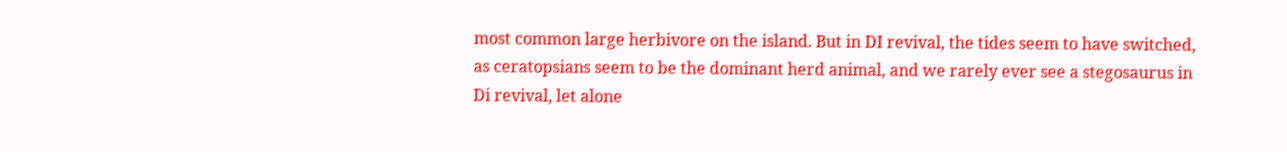most common large herbivore on the island. But in DI revival, the tides seem to have switched, as ceratopsians seem to be the dominant herd animal, and we rarely ever see a stegosaurus in Di revival, let alone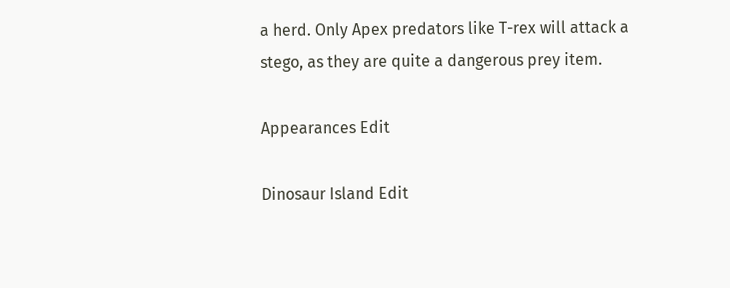a herd. Only Apex predators like T-rex will attack a stego, as they are quite a dangerous prey item.

Appearances Edit

Dinosaur Island Edit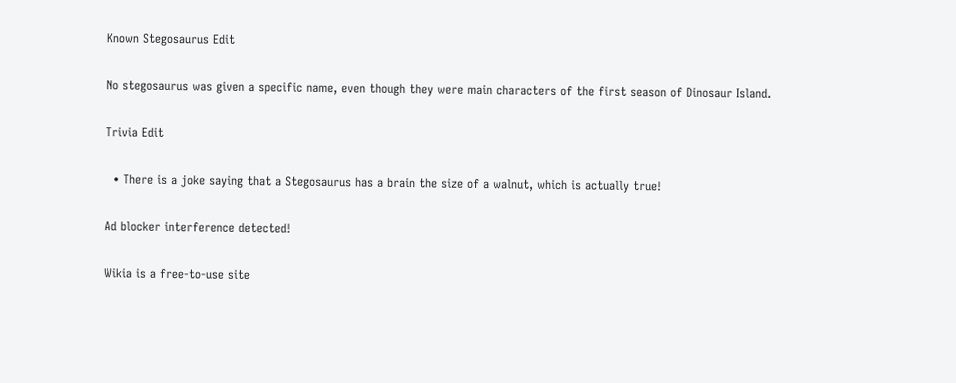Known Stegosaurus Edit

No stegosaurus was given a specific name, even though they were main characters of the first season of Dinosaur Island.

Trivia Edit

  • There is a joke saying that a Stegosaurus has a brain the size of a walnut, which is actually true!

Ad blocker interference detected!

Wikia is a free-to-use site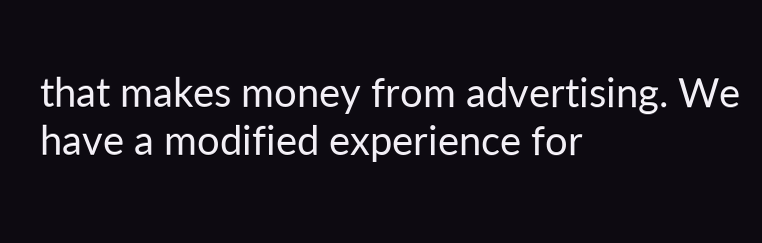that makes money from advertising. We have a modified experience for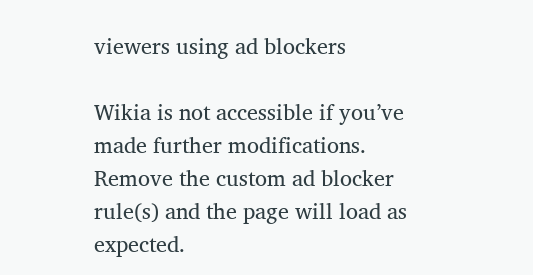viewers using ad blockers

Wikia is not accessible if you’ve made further modifications. Remove the custom ad blocker rule(s) and the page will load as expected.